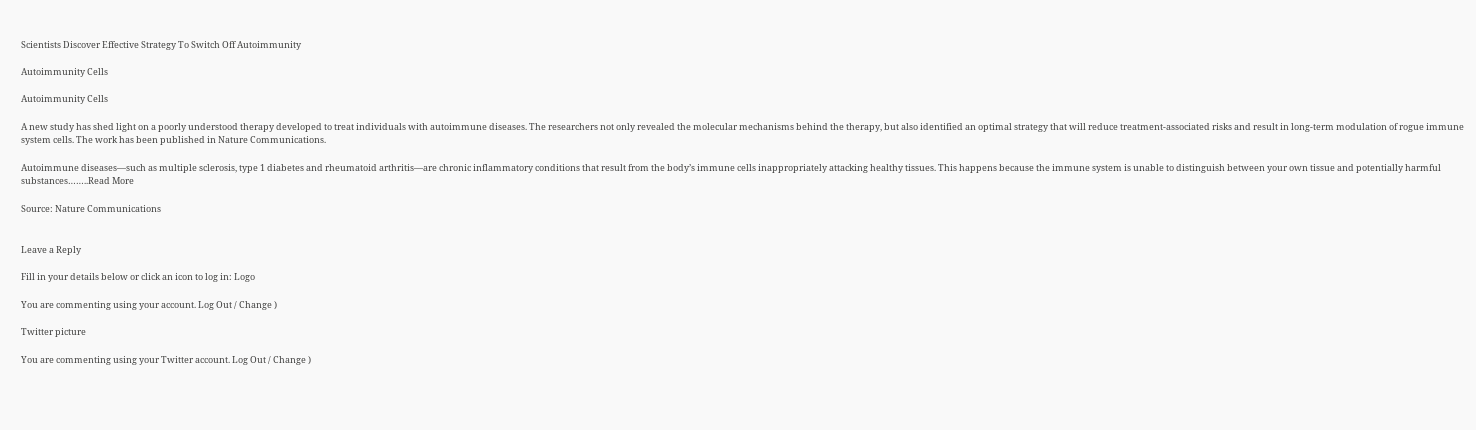Scientists Discover Effective Strategy To Switch Off Autoimmunity

Autoimmunity Cells

Autoimmunity Cells

A new study has shed light on a poorly understood therapy developed to treat individuals with autoimmune diseases. The researchers not only revealed the molecular mechanisms behind the therapy, but also identified an optimal strategy that will reduce treatment-associated risks and result in long-term modulation of rogue immune system cells. The work has been published in Nature Communications.

Autoimmune diseases—such as multiple sclerosis, type 1 diabetes and rheumatoid arthritis—are chronic inflammatory conditions that result from the body’s immune cells inappropriately attacking healthy tissues. This happens because the immune system is unable to distinguish between your own tissue and potentially harmful substances……..Read More

Source: Nature Communications


Leave a Reply

Fill in your details below or click an icon to log in: Logo

You are commenting using your account. Log Out / Change )

Twitter picture

You are commenting using your Twitter account. Log Out / Change )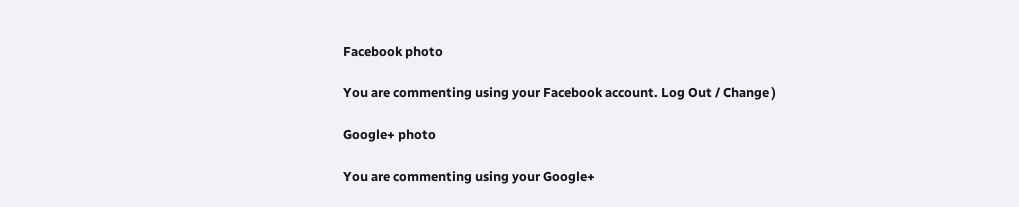Facebook photo

You are commenting using your Facebook account. Log Out / Change )

Google+ photo

You are commenting using your Google+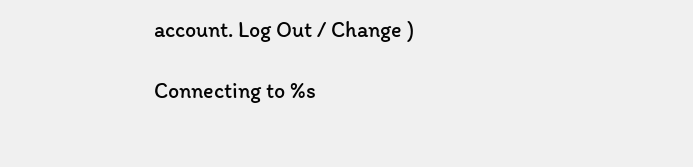account. Log Out / Change )

Connecting to %s